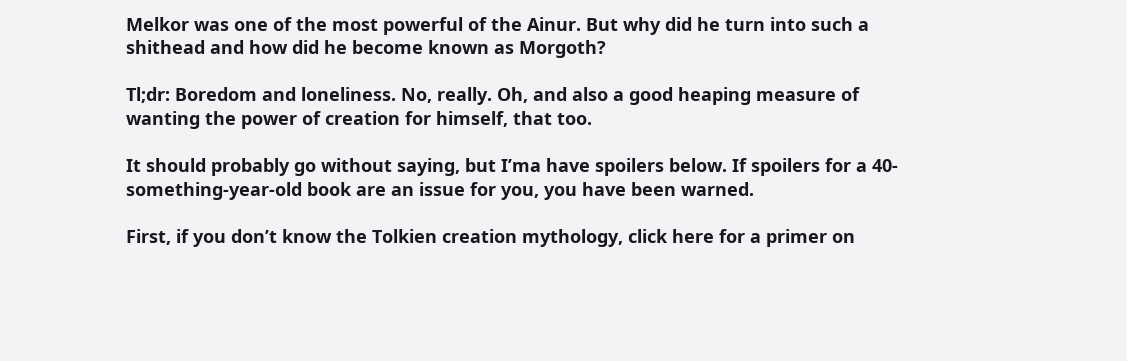Melkor was one of the most powerful of the Ainur. But why did he turn into such a shithead and how did he become known as Morgoth?

Tl;dr: Boredom and loneliness. No, really. Oh, and also a good heaping measure of wanting the power of creation for himself, that too.

It should probably go without saying, but I’ma have spoilers below. If spoilers for a 40-something-year-old book are an issue for you, you have been warned.

First, if you don’t know the Tolkien creation mythology, click here for a primer on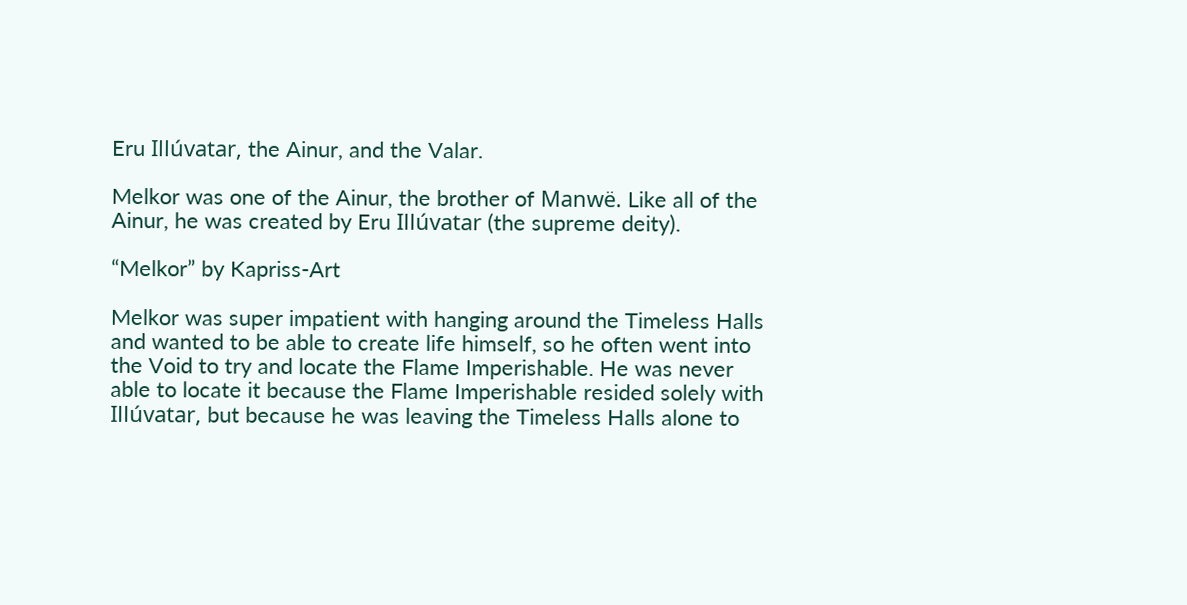Eru Illúvatar, the Ainur, and the Valar.

Melkor was one of the Ainur, the brother of Manwë. Like all of the Ainur, he was created by Eru Illúvatar (the supreme deity).

“Melkor” by Kapriss-Art

Melkor was super impatient with hanging around the Timeless Halls and wanted to be able to create life himself, so he often went into the Void to try and locate the Flame Imperishable. He was never able to locate it because the Flame Imperishable resided solely with Illúvatar, but because he was leaving the Timeless Halls alone to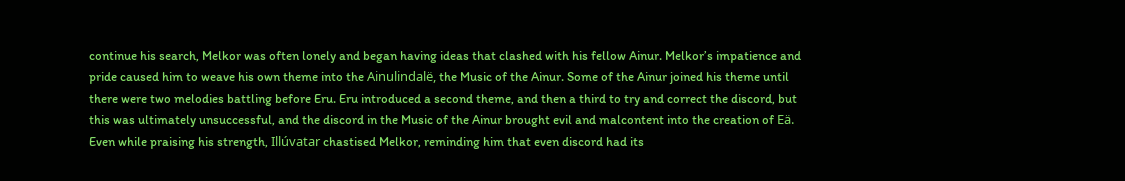continue his search, Melkor was often lonely and began having ideas that clashed with his fellow Ainur. Melkor’s impatience and pride caused him to weave his own theme into the Ainulindalë, the Music of the Ainur. Some of the Ainur joined his theme until there were two melodies battling before Eru. Eru introduced a second theme, and then a third to try and correct the discord, but this was ultimately unsuccessful, and the discord in the Music of the Ainur brought evil and malcontent into the creation of Eä. Even while praising his strength, Illúvatar chastised Melkor, reminding him that even discord had its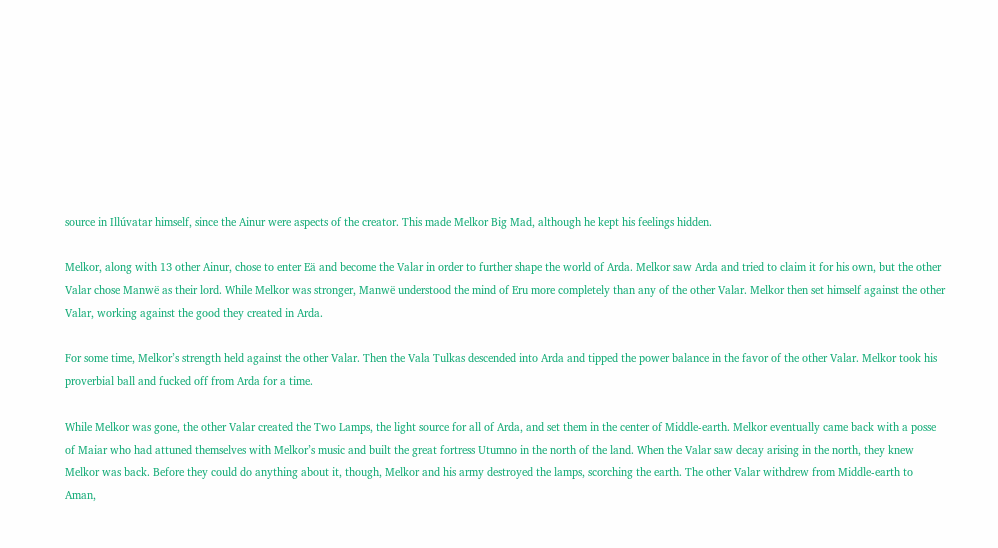source in Illúvatar himself, since the Ainur were aspects of the creator. This made Melkor Big Mad, although he kept his feelings hidden.

Melkor, along with 13 other Ainur, chose to enter Eä and become the Valar in order to further shape the world of Arda. Melkor saw Arda and tried to claim it for his own, but the other Valar chose Manwë as their lord. While Melkor was stronger, Manwë understood the mind of Eru more completely than any of the other Valar. Melkor then set himself against the other Valar, working against the good they created in Arda.

For some time, Melkor’s strength held against the other Valar. Then the Vala Tulkas descended into Arda and tipped the power balance in the favor of the other Valar. Melkor took his proverbial ball and fucked off from Arda for a time.

While Melkor was gone, the other Valar created the Two Lamps, the light source for all of Arda, and set them in the center of Middle-earth. Melkor eventually came back with a posse of Maiar who had attuned themselves with Melkor’s music and built the great fortress Utumno in the north of the land. When the Valar saw decay arising in the north, they knew Melkor was back. Before they could do anything about it, though, Melkor and his army destroyed the lamps, scorching the earth. The other Valar withdrew from Middle-earth to Aman,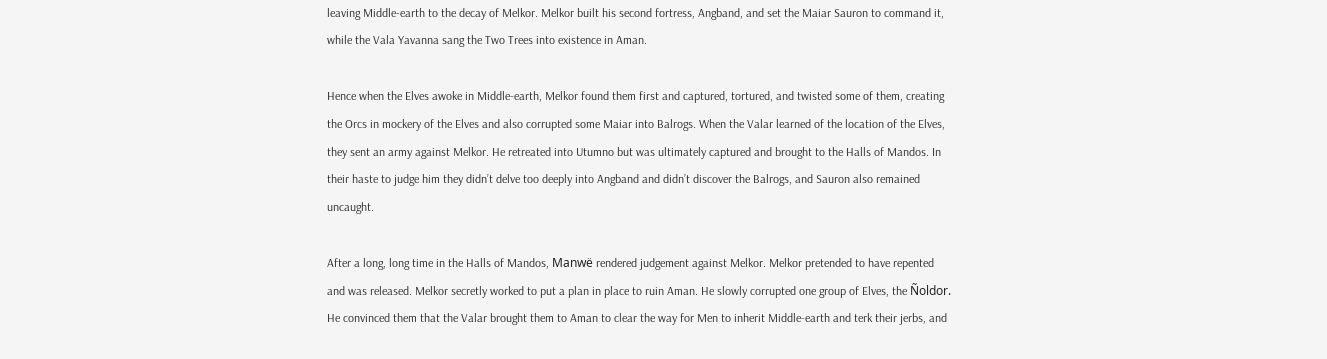leaving Middle-earth to the decay of Melkor. Melkor built his second fortress, Angband, and set the Maiar Sauron to command it, while the Vala Yavanna sang the Two Trees into existence in Aman.

Hence when the Elves awoke in Middle-earth, Melkor found them first and captured, tortured, and twisted some of them, creating the Orcs in mockery of the Elves and also corrupted some Maiar into Balrogs. When the Valar learned of the location of the Elves, they sent an army against Melkor. He retreated into Utumno but was ultimately captured and brought to the Halls of Mandos. In their haste to judge him they didn’t delve too deeply into Angband and didn’t discover the Balrogs, and Sauron also remained uncaught.

After a long, long time in the Halls of Mandos, Manwë rendered judgement against Melkor. Melkor pretended to have repented and was released. Melkor secretly worked to put a plan in place to ruin Aman. He slowly corrupted one group of Elves, the Ñoldor. He convinced them that the Valar brought them to Aman to clear the way for Men to inherit Middle-earth and terk their jerbs, and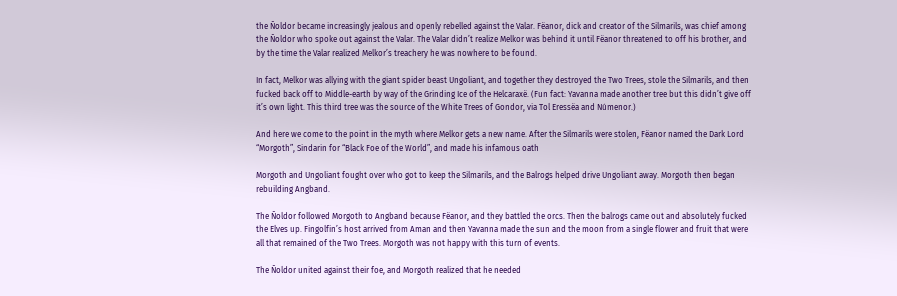the Ñoldor became increasingly jealous and openly rebelled against the Valar. Fëanor, dick and creator of the Silmarils, was chief among the Ñoldor who spoke out against the Valar. The Valar didn’t realize Melkor was behind it until Fëanor threatened to off his brother, and by the time the Valar realized Melkor’s treachery he was nowhere to be found.

In fact, Melkor was allying with the giant spider beast Ungoliant, and together they destroyed the Two Trees, stole the Silmarils, and then fucked back off to Middle-earth by way of the Grinding Ice of the Helcaraxë. (Fun fact: Yavanna made another tree but this didn’t give off it’s own light. This third tree was the source of the White Trees of Gondor, via Tol Eressëa and Númenor.)

And here we come to the point in the myth where Melkor gets a new name. After the Silmarils were stolen, Fëanor named the Dark Lord “Morgoth”, Sindarin for “Black Foe of the World”, and made his infamous oath

Morgoth and Ungoliant fought over who got to keep the Silmarils, and the Balrogs helped drive Ungoliant away. Morgoth then began rebuilding Angband.

The Ñoldor followed Morgoth to Angband because Fëanor, and they battled the orcs. Then the balrogs came out and absolutely fucked the Elves up. Fingolfin’s host arrived from Aman and then Yavanna made the sun and the moon from a single flower and fruit that were all that remained of the Two Trees. Morgoth was not happy with this turn of events.

The Ñoldor united against their foe, and Morgoth realized that he needed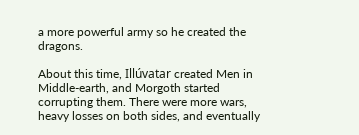a more powerful army so he created the dragons.

About this time, Illúvatar created Men in Middle-earth, and Morgoth started corrupting them. There were more wars, heavy losses on both sides, and eventually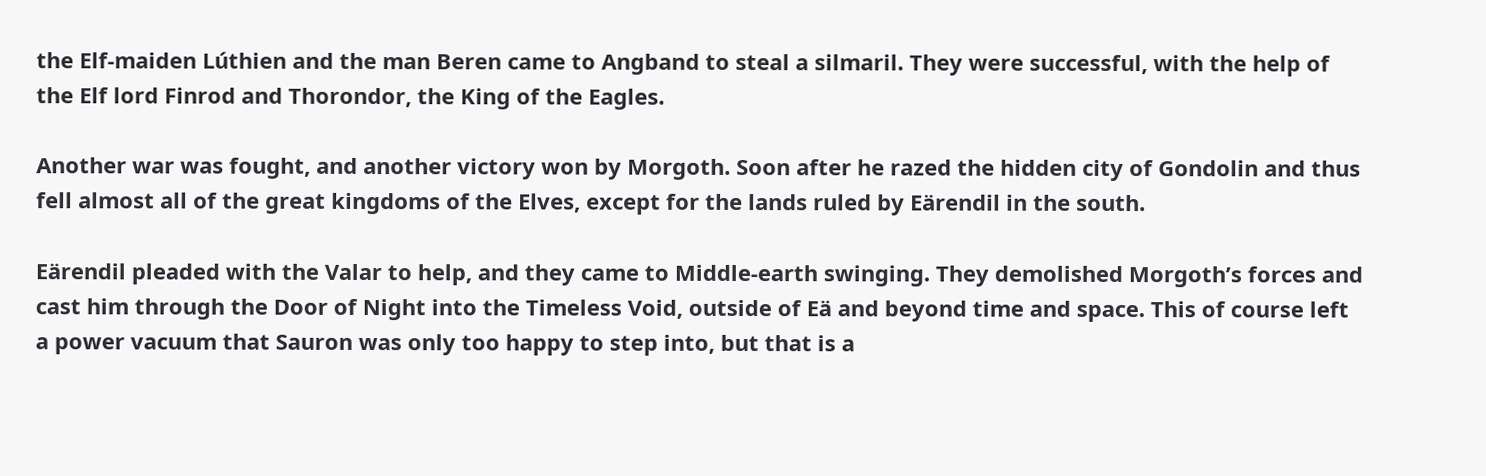the Elf-maiden Lúthien and the man Beren came to Angband to steal a silmaril. They were successful, with the help of the Elf lord Finrod and Thorondor, the King of the Eagles.

Another war was fought, and another victory won by Morgoth. Soon after he razed the hidden city of Gondolin and thus fell almost all of the great kingdoms of the Elves, except for the lands ruled by Eärendil in the south.

Eärendil pleaded with the Valar to help, and they came to Middle-earth swinging. They demolished Morgoth’s forces and cast him through the Door of Night into the Timeless Void, outside of Eä and beyond time and space. This of course left a power vacuum that Sauron was only too happy to step into, but that is a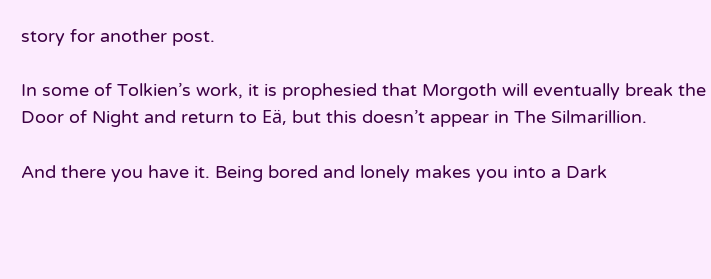story for another post.

In some of Tolkien’s work, it is prophesied that Morgoth will eventually break the Door of Night and return to Eä, but this doesn’t appear in The Silmarillion.

And there you have it. Being bored and lonely makes you into a Dark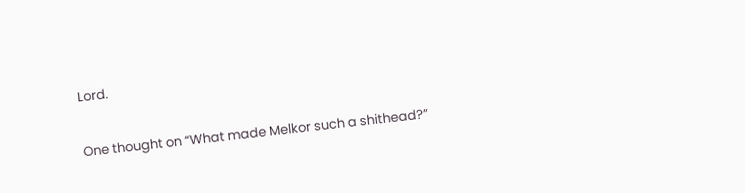Lord.

One thought on “What made Melkor such a shithead?”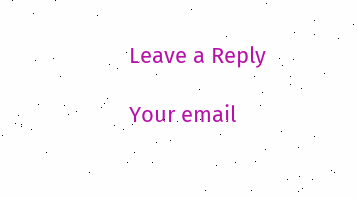Leave a Reply

Your email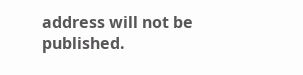address will not be published.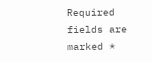Required fields are marked *